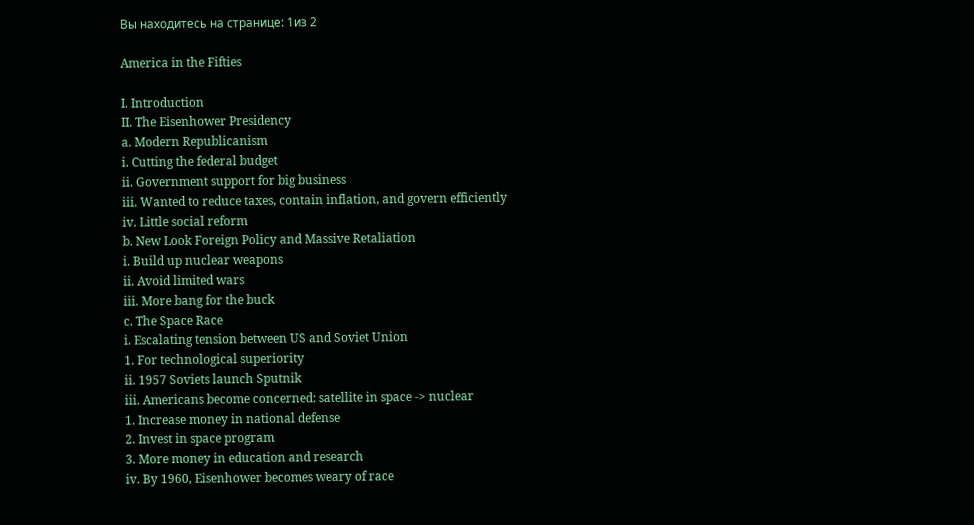Вы находитесь на странице: 1из 2

America in the Fifties

I. Introduction
II. The Eisenhower Presidency
a. Modern Republicanism
i. Cutting the federal budget
ii. Government support for big business
iii. Wanted to reduce taxes, contain inflation, and govern efficiently
iv. Little social reform
b. New Look Foreign Policy and Massive Retaliation
i. Build up nuclear weapons
ii. Avoid limited wars
iii. More bang for the buck
c. The Space Race
i. Escalating tension between US and Soviet Union
1. For technological superiority
ii. 1957 Soviets launch Sputnik
iii. Americans become concerned: satellite in space -> nuclear
1. Increase money in national defense
2. Invest in space program
3. More money in education and research
iv. By 1960, Eisenhower becomes weary of race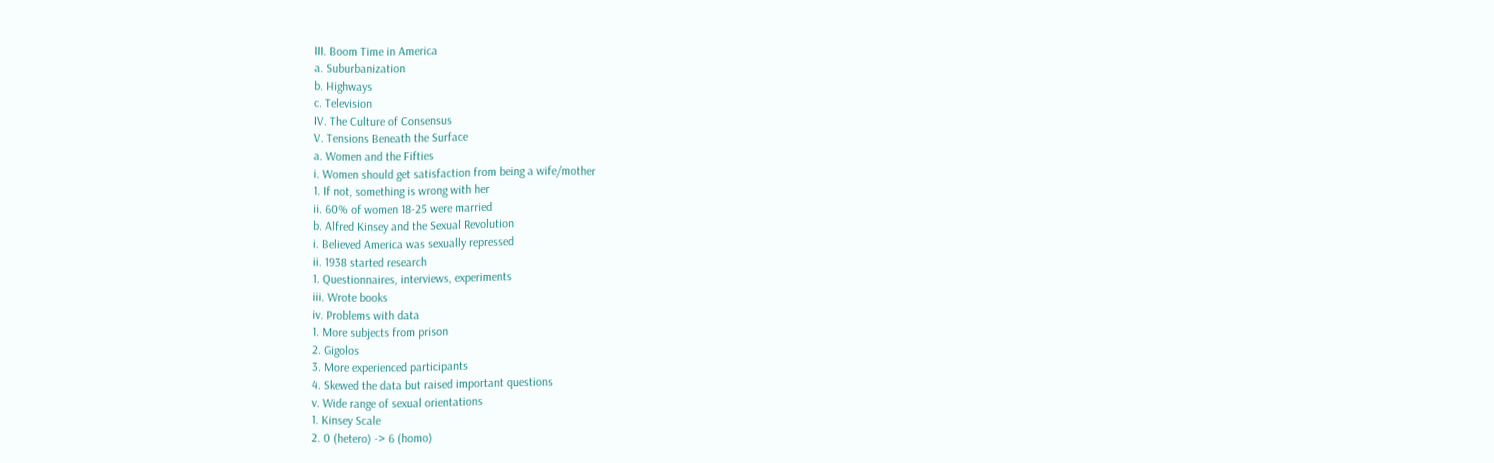III. Boom Time in America
a. Suburbanization
b. Highways
c. Television
IV. The Culture of Consensus
V. Tensions Beneath the Surface
a. Women and the Fifties
i. Women should get satisfaction from being a wife/mother
1. If not, something is wrong with her
ii. 60% of women 18-25 were married
b. Alfred Kinsey and the Sexual Revolution
i. Believed America was sexually repressed
ii. 1938 started research
1. Questionnaires, interviews, experiments
iii. Wrote books
iv. Problems with data
1. More subjects from prison
2. Gigolos
3. More experienced participants
4. Skewed the data but raised important questions
v. Wide range of sexual orientations
1. Kinsey Scale
2. 0 (hetero) -> 6 (homo)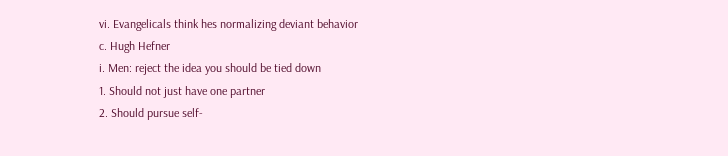vi. Evangelicals think hes normalizing deviant behavior
c. Hugh Hefner
i. Men: reject the idea you should be tied down
1. Should not just have one partner
2. Should pursue self-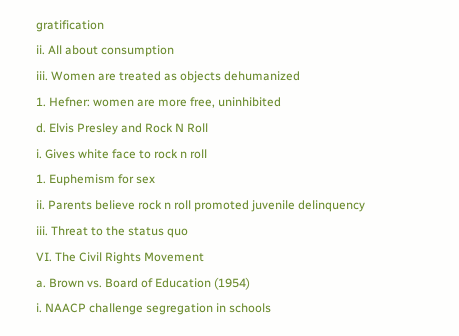gratification
ii. All about consumption
iii. Women are treated as objects dehumanized
1. Hefner: women are more free, uninhibited
d. Elvis Presley and Rock N Roll
i. Gives white face to rock n roll
1. Euphemism for sex
ii. Parents believe rock n roll promoted juvenile delinquency
iii. Threat to the status quo
VI. The Civil Rights Movement
a. Brown vs. Board of Education (1954)
i. NAACP challenge segregation in schools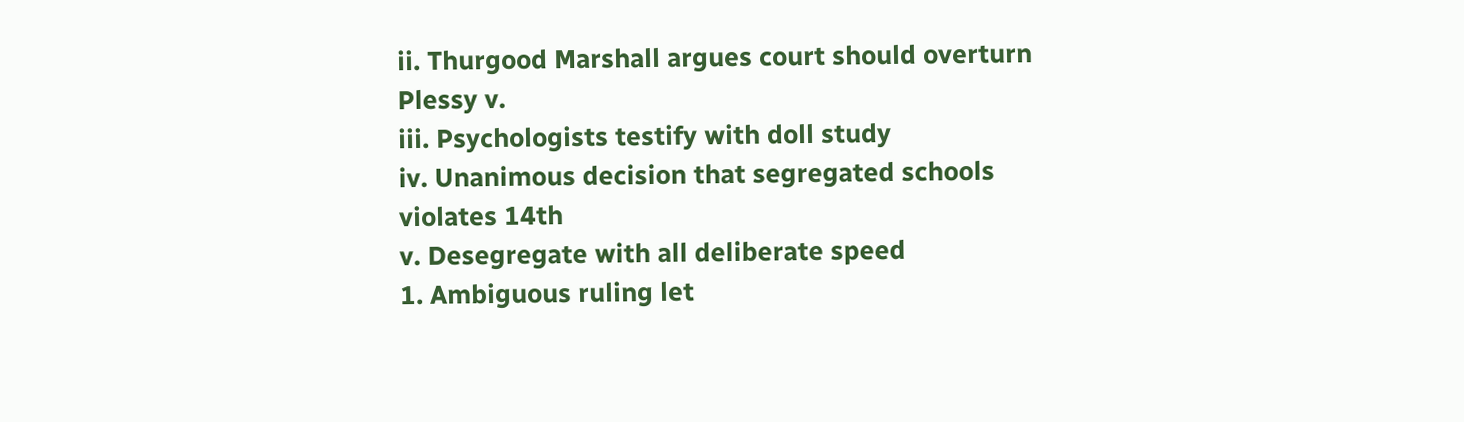ii. Thurgood Marshall argues court should overturn Plessy v.
iii. Psychologists testify with doll study
iv. Unanimous decision that segregated schools violates 14th
v. Desegregate with all deliberate speed
1. Ambiguous ruling let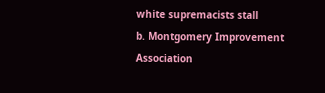white supremacists stall
b. Montgomery Improvement Association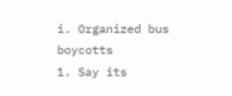i. Organized bus boycotts
1. Say its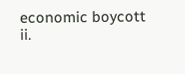economic boycott
ii.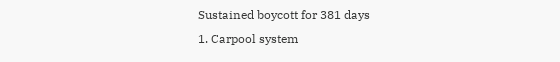Sustained boycott for 381 days
1. Carpool system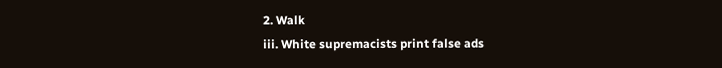2. Walk
iii. White supremacists print false ads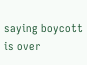saying boycott is over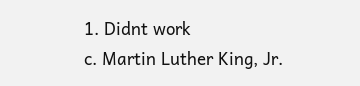1. Didnt work
c. Martin Luther King, Jr.